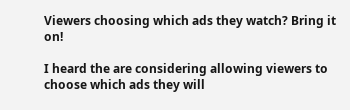Viewers choosing which ads they watch? Bring it on!

I heard the are considering allowing viewers to choose which ads they will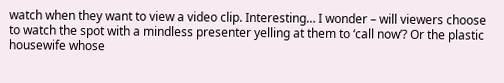watch when they want to view a video clip. Interesting… I wonder – will viewers choose to watch the spot with a mindless presenter yelling at them to ‘call now’? Or the plastic housewife whose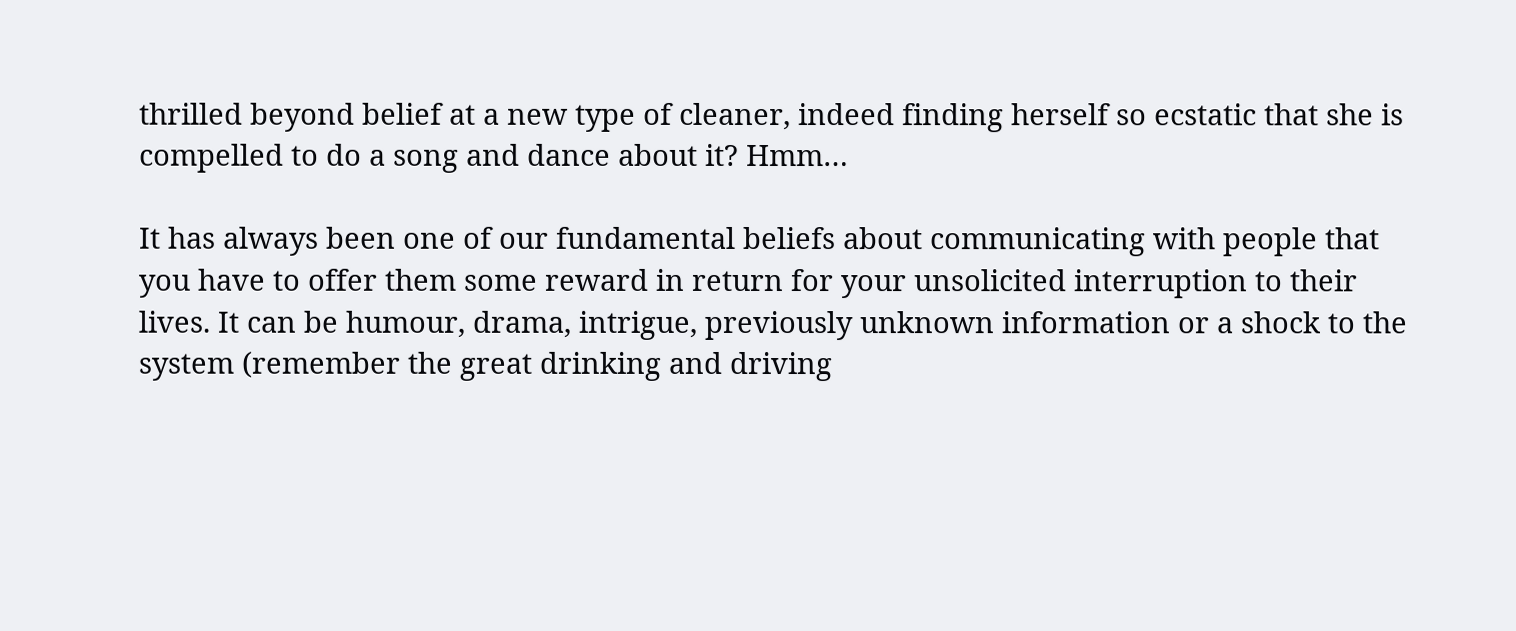thrilled beyond belief at a new type of cleaner, indeed finding herself so ecstatic that she is compelled to do a song and dance about it? Hmm…

It has always been one of our fundamental beliefs about communicating with people that you have to offer them some reward in return for your unsolicited interruption to their lives. It can be humour, drama, intrigue, previously unknown information or a shock to the system (remember the great drinking and driving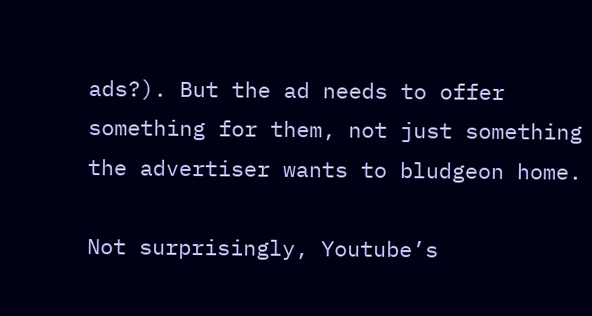ads?). But the ad needs to offer something for them, not just something the advertiser wants to bludgeon home.

Not surprisingly, Youtube’s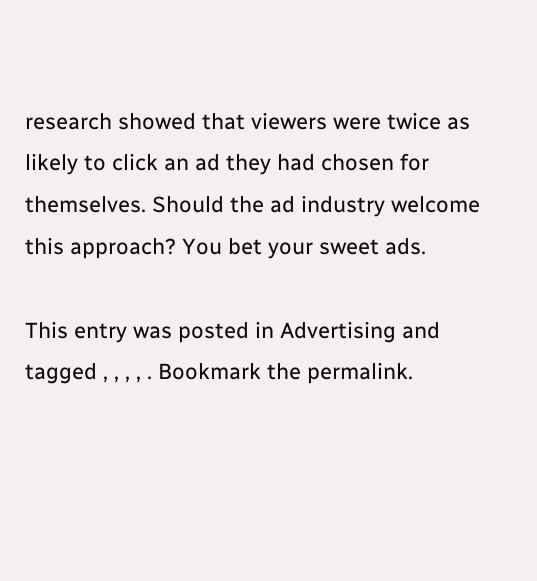research showed that viewers were twice as likely to click an ad they had chosen for themselves. Should the ad industry welcome this approach? You bet your sweet ads.

This entry was posted in Advertising and tagged , , , , . Bookmark the permalink.